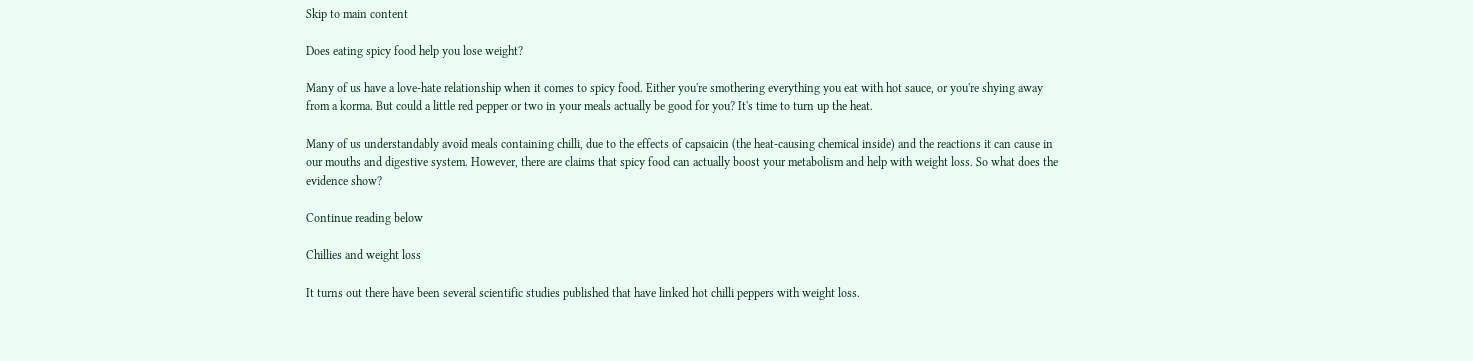Skip to main content

Does eating spicy food help you lose weight?

Many of us have a love-hate relationship when it comes to spicy food. Either you're smothering everything you eat with hot sauce, or you're shying away from a korma. But could a little red pepper or two in your meals actually be good for you? It's time to turn up the heat.

Many of us understandably avoid meals containing chilli, due to the effects of capsaicin (the heat-causing chemical inside) and the reactions it can cause in our mouths and digestive system. However, there are claims that spicy food can actually boost your metabolism and help with weight loss. So what does the evidence show?

Continue reading below

Chillies and weight loss

It turns out there have been several scientific studies published that have linked hot chilli peppers with weight loss.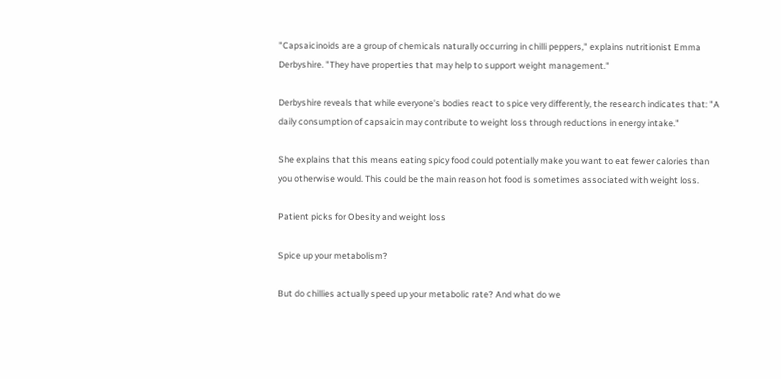"Capsaicinoids are a group of chemicals naturally occurring in chilli peppers," explains nutritionist Emma Derbyshire. "They have properties that may help to support weight management."

Derbyshire reveals that while everyone's bodies react to spice very differently, the research indicates that: "A daily consumption of capsaicin may contribute to weight loss through reductions in energy intake."

She explains that this means eating spicy food could potentially make you want to eat fewer calories than you otherwise would. This could be the main reason hot food is sometimes associated with weight loss.

Patient picks for Obesity and weight loss

Spice up your metabolism?

But do chillies actually speed up your metabolic rate? And what do we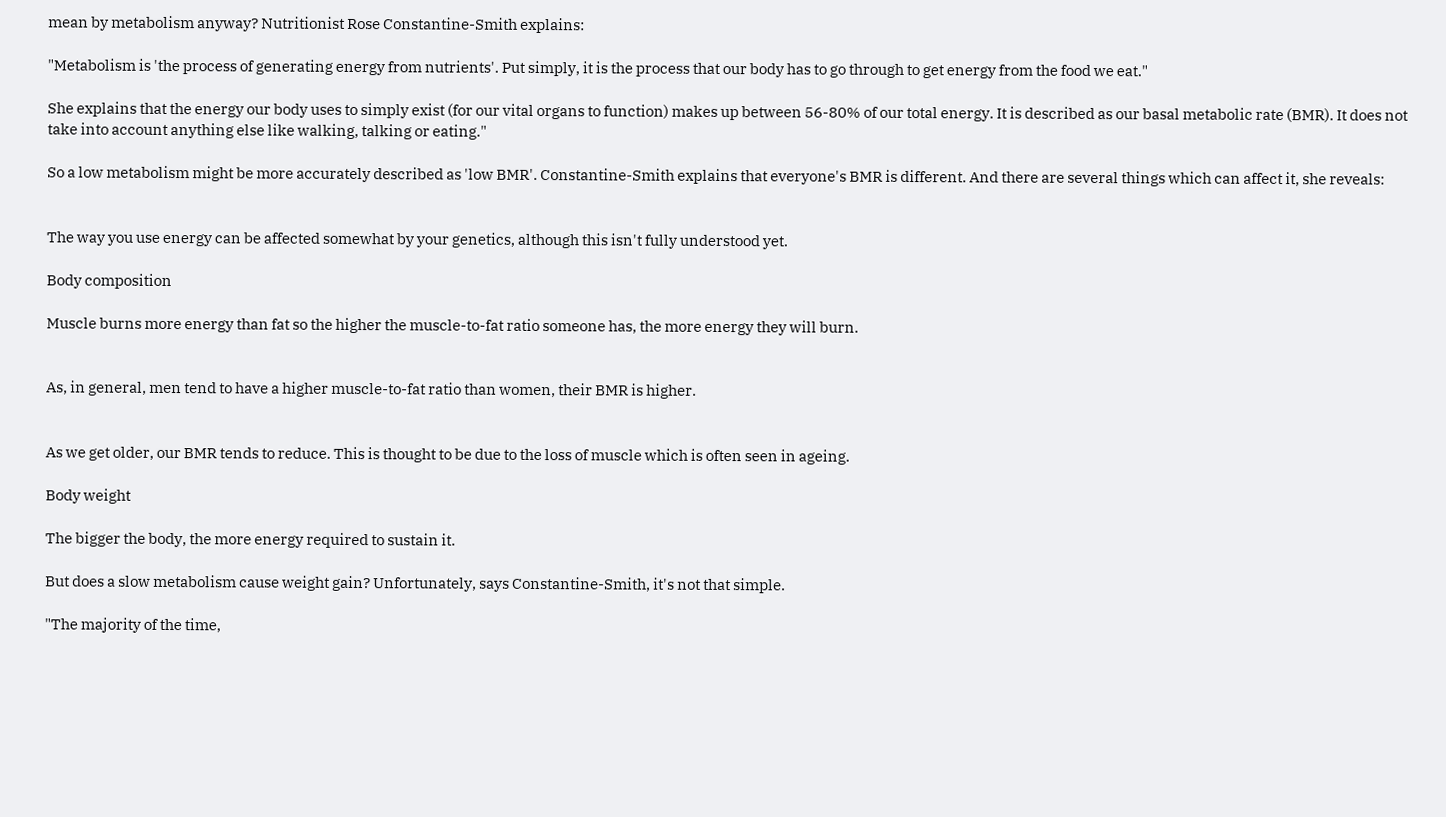mean by metabolism anyway? Nutritionist Rose Constantine-Smith explains:

"Metabolism is 'the process of generating energy from nutrients'. Put simply, it is the process that our body has to go through to get energy from the food we eat."

She explains that the energy our body uses to simply exist (for our vital organs to function) makes up between 56-80% of our total energy. It is described as our basal metabolic rate (BMR). It does not take into account anything else like walking, talking or eating."

So a low metabolism might be more accurately described as 'low BMR'. Constantine-Smith explains that everyone's BMR is different. And there are several things which can affect it, she reveals:


The way you use energy can be affected somewhat by your genetics, although this isn't fully understood yet.

Body composition

Muscle burns more energy than fat so the higher the muscle-to-fat ratio someone has, the more energy they will burn.


As, in general, men tend to have a higher muscle-to-fat ratio than women, their BMR is higher.


As we get older, our BMR tends to reduce. This is thought to be due to the loss of muscle which is often seen in ageing.

Body weight

The bigger the body, the more energy required to sustain it.

But does a slow metabolism cause weight gain? Unfortunately, says Constantine-Smith, it's not that simple.

"The majority of the time,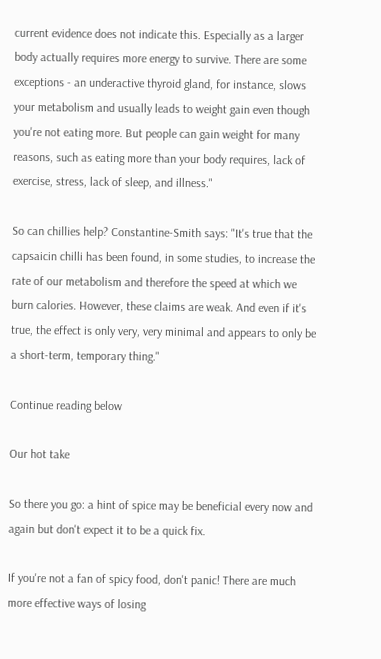current evidence does not indicate this. Especially as a larger body actually requires more energy to survive. There are some exceptions - an underactive thyroid gland, for instance, slows your metabolism and usually leads to weight gain even though you're not eating more. But people can gain weight for many reasons, such as eating more than your body requires, lack of exercise, stress, lack of sleep, and illness."

So can chillies help? Constantine-Smith says: "It's true that the capsaicin chilli has been found, in some studies, to increase the rate of our metabolism and therefore the speed at which we burn calories. However, these claims are weak. And even if it's true, the effect is only very, very minimal and appears to only be a short-term, temporary thing."

Continue reading below

Our hot take

So there you go: a hint of spice may be beneficial every now and again but don't expect it to be a quick fix.

If you're not a fan of spicy food, don't panic! There are much more effective ways of losing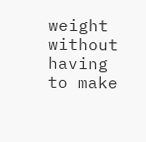weight without having to make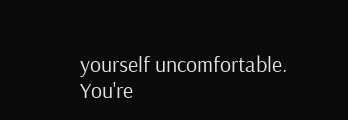yourself uncomfortable. You're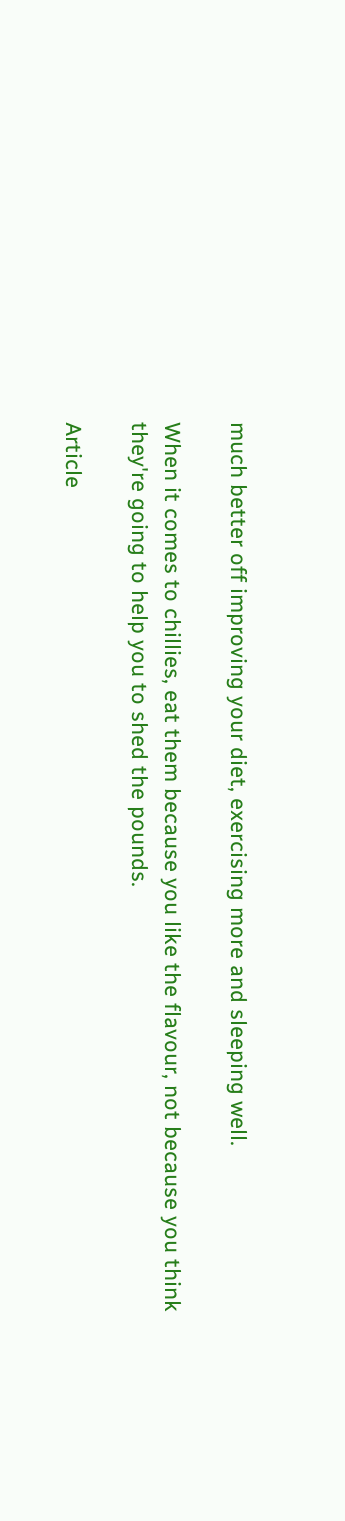much better off improving your diet, exercising more and sleeping well.

When it comes to chillies, eat them because you like the flavour, not because you think they're going to help you to shed the pounds.

Article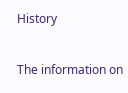History

The information on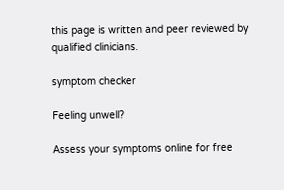this page is written and peer reviewed by qualified clinicians.

symptom checker

Feeling unwell?

Assess your symptoms online for free